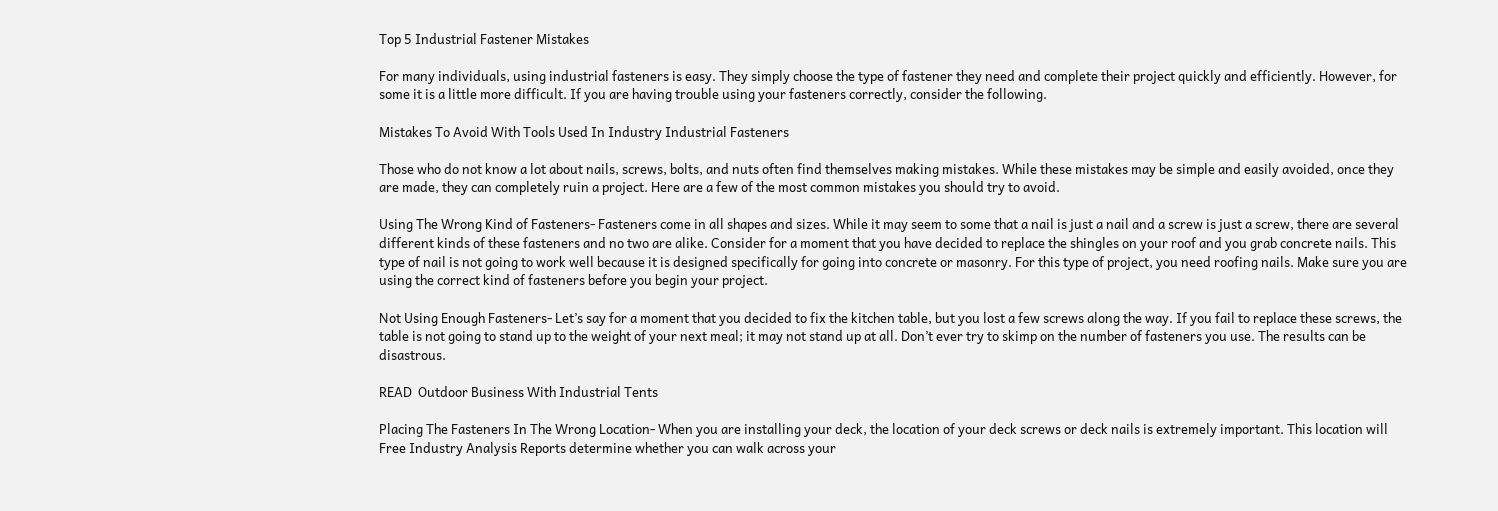Top 5 Industrial Fastener Mistakes

For many individuals, using industrial fasteners is easy. They simply choose the type of fastener they need and complete their project quickly and efficiently. However, for some it is a little more difficult. If you are having trouble using your fasteners correctly, consider the following.

Mistakes To Avoid With Tools Used In Industry Industrial Fasteners

Those who do not know a lot about nails, screws, bolts, and nuts often find themselves making mistakes. While these mistakes may be simple and easily avoided, once they are made, they can completely ruin a project. Here are a few of the most common mistakes you should try to avoid.

Using The Wrong Kind of Fasteners- Fasteners come in all shapes and sizes. While it may seem to some that a nail is just a nail and a screw is just a screw, there are several different kinds of these fasteners and no two are alike. Consider for a moment that you have decided to replace the shingles on your roof and you grab concrete nails. This type of nail is not going to work well because it is designed specifically for going into concrete or masonry. For this type of project, you need roofing nails. Make sure you are using the correct kind of fasteners before you begin your project.

Not Using Enough Fasteners- Let’s say for a moment that you decided to fix the kitchen table, but you lost a few screws along the way. If you fail to replace these screws, the table is not going to stand up to the weight of your next meal; it may not stand up at all. Don’t ever try to skimp on the number of fasteners you use. The results can be disastrous.

READ  Outdoor Business With Industrial Tents

Placing The Fasteners In The Wrong Location- When you are installing your deck, the location of your deck screws or deck nails is extremely important. This location will Free Industry Analysis Reports determine whether you can walk across your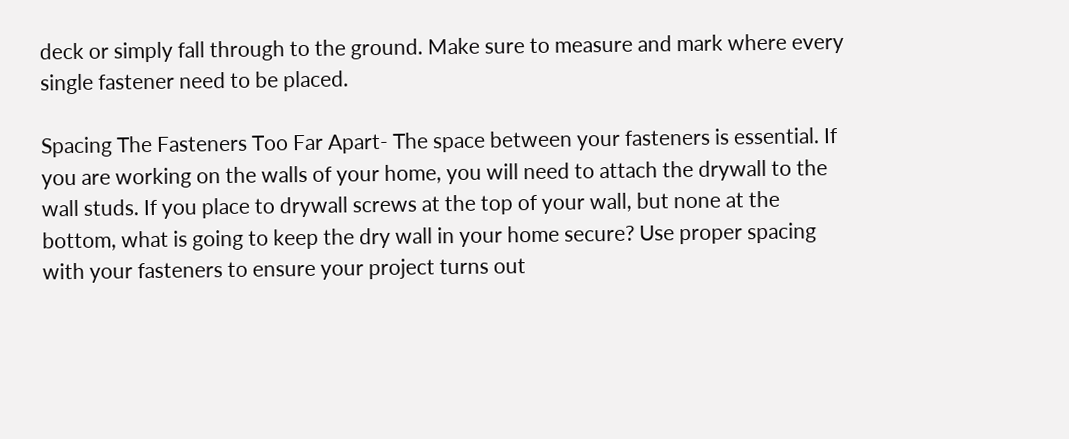deck or simply fall through to the ground. Make sure to measure and mark where every single fastener need to be placed.

Spacing The Fasteners Too Far Apart- The space between your fasteners is essential. If you are working on the walls of your home, you will need to attach the drywall to the wall studs. If you place to drywall screws at the top of your wall, but none at the bottom, what is going to keep the dry wall in your home secure? Use proper spacing with your fasteners to ensure your project turns out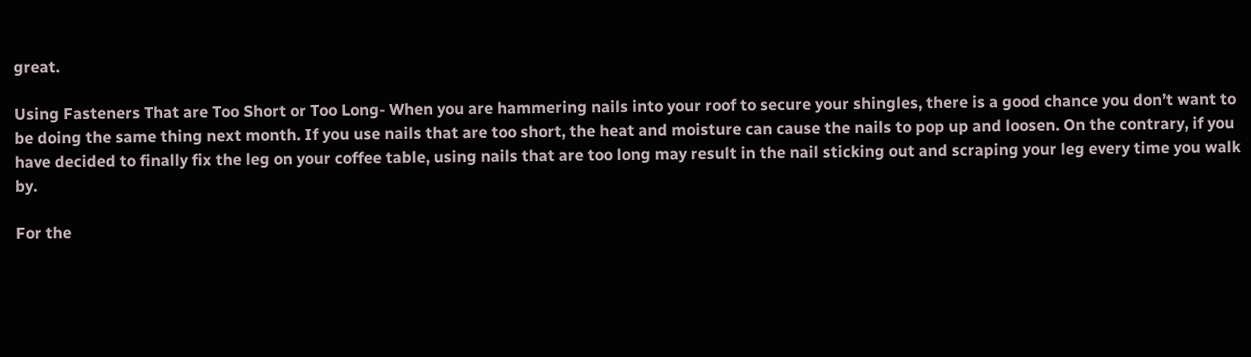great.

Using Fasteners That are Too Short or Too Long- When you are hammering nails into your roof to secure your shingles, there is a good chance you don’t want to be doing the same thing next month. If you use nails that are too short, the heat and moisture can cause the nails to pop up and loosen. On the contrary, if you have decided to finally fix the leg on your coffee table, using nails that are too long may result in the nail sticking out and scraping your leg every time you walk by.

For the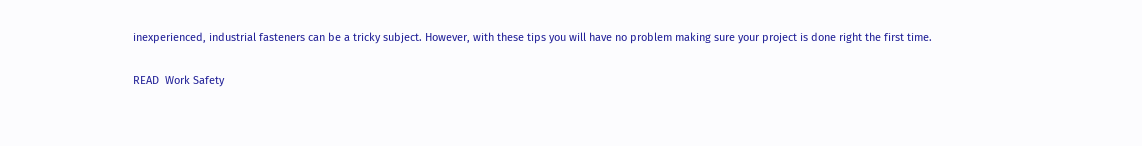inexperienced, industrial fasteners can be a tricky subject. However, with these tips you will have no problem making sure your project is done right the first time.

READ  Work Safety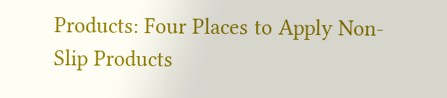Products: Four Places to Apply Non-Slip Products